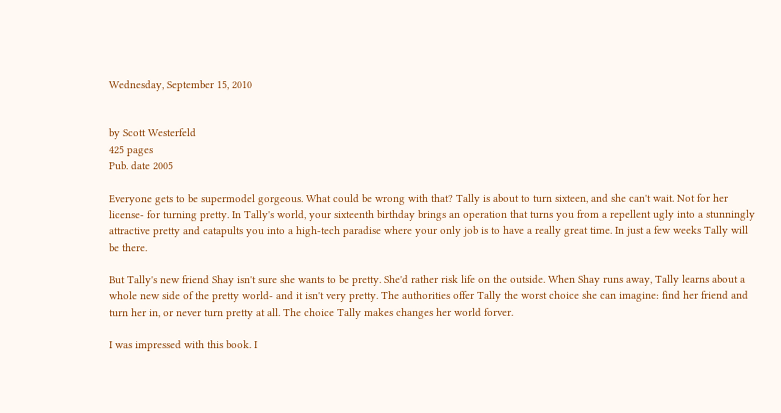Wednesday, September 15, 2010


by Scott Westerfeld
425 pages
Pub. date 2005

Everyone gets to be supermodel gorgeous. What could be wrong with that? Tally is about to turn sixteen, and she can't wait. Not for her license- for turning pretty. In Tally's world, your sixteenth birthday brings an operation that turns you from a repellent ugly into a stunningly attractive pretty and catapults you into a high-tech paradise where your only job is to have a really great time. In just a few weeks Tally will be there.

But Tally's new friend Shay isn't sure she wants to be pretty. She'd rather risk life on the outside. When Shay runs away, Tally learns about a whole new side of the pretty world- and it isn't very pretty. The authorities offer Tally the worst choice she can imagine: find her friend and turn her in, or never turn pretty at all. The choice Tally makes changes her world forver.

I was impressed with this book. I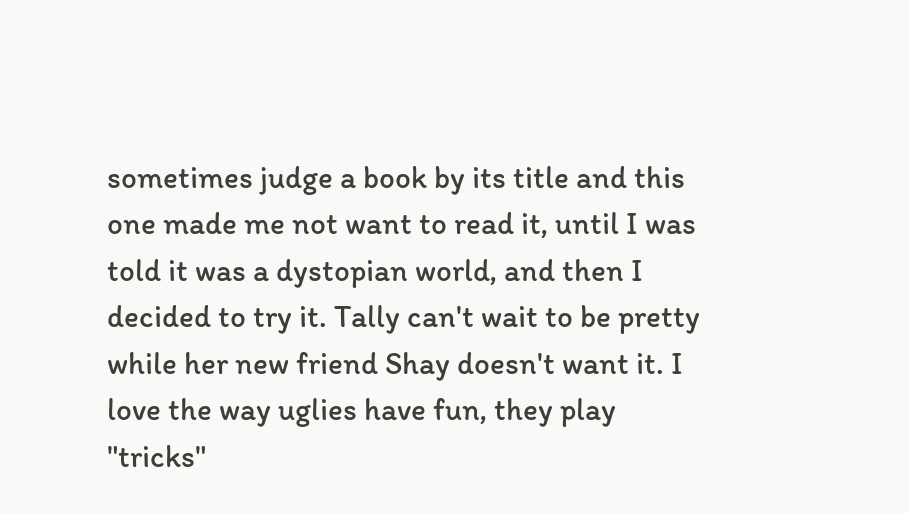sometimes judge a book by its title and this one made me not want to read it, until I was told it was a dystopian world, and then I decided to try it. Tally can't wait to be pretty while her new friend Shay doesn't want it. I love the way uglies have fun, they play "tricks"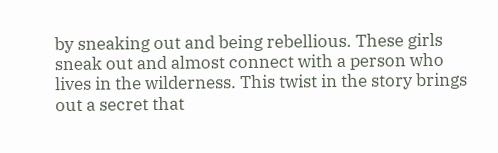by sneaking out and being rebellious. These girls sneak out and almost connect with a person who lives in the wilderness. This twist in the story brings out a secret that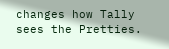changes how Tally sees the Pretties.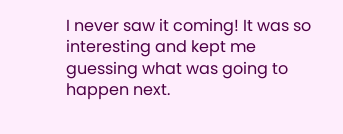I never saw it coming! It was so interesting and kept me guessing what was going to happen next.